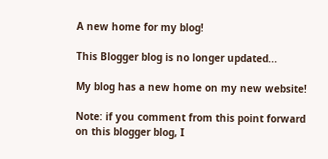A new home for my blog!

This Blogger blog is no longer updated...

My blog has a new home on my new website!

Note: if you comment from this point forward on this blogger blog, I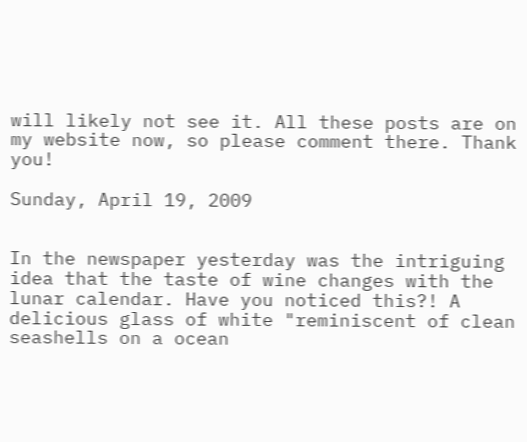will likely not see it. All these posts are on my website now, so please comment there. Thank you!

Sunday, April 19, 2009


In the newspaper yesterday was the intriguing idea that the taste of wine changes with the lunar calendar. Have you noticed this?! A delicious glass of white "reminiscent of clean seashells on a ocean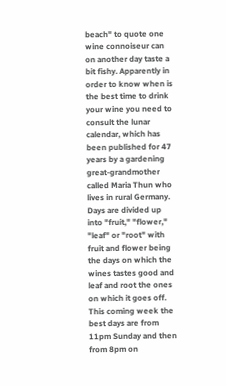beach" to quote one wine connoiseur can on another day taste a bit fishy. Apparently in order to know when is the best time to drink your wine you need to consult the lunar calendar, which has been published for 47 years by a gardening great-grandmother called Maria Thun who lives in rural Germany. Days are divided up into "fruit," "flower," "leaf" or "root" with fruit and flower being the days on which the wines tastes good and leaf and root the ones on which it goes off. This coming week the best days are from 11pm Sunday and then from 8pm on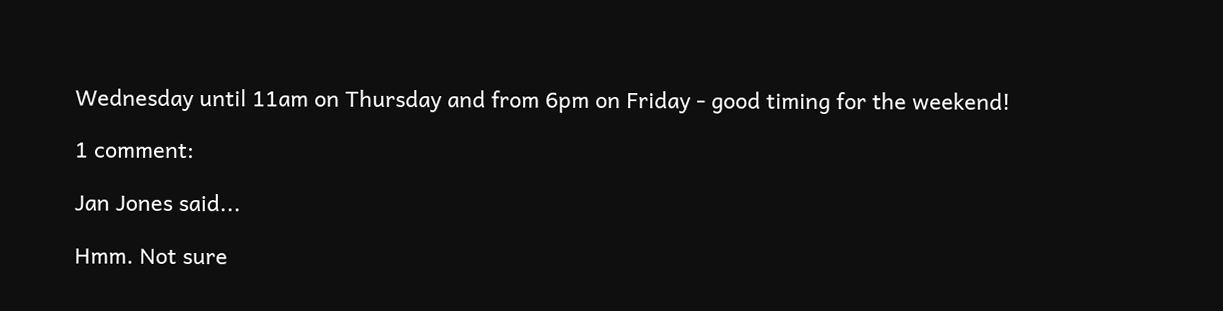Wednesday until 11am on Thursday and from 6pm on Friday - good timing for the weekend!

1 comment:

Jan Jones said...

Hmm. Not sure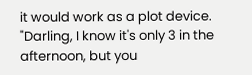it would work as a plot device.
"Darling, I know it's only 3 in the afternoon, but you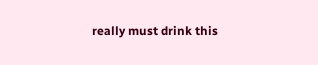really must drink this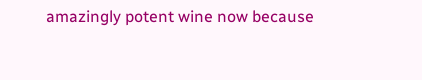amazingly potent wine now because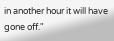in another hour it will have gone off."